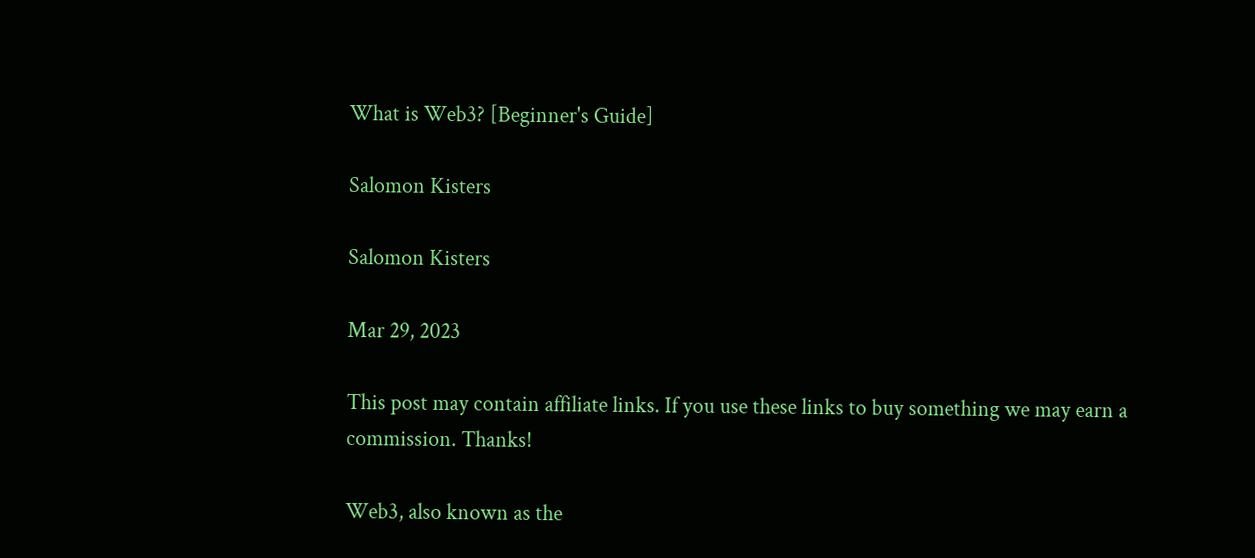What is Web3? [Beginner's Guide]

Salomon Kisters

Salomon Kisters

Mar 29, 2023

This post may contain affiliate links. If you use these links to buy something we may earn a commission. Thanks!

Web3, also known as the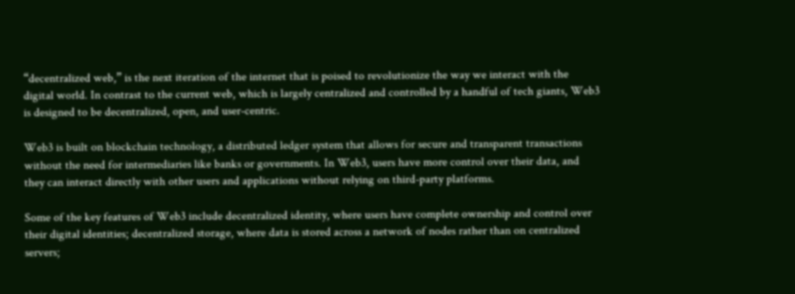“decentralized web,” is the next iteration of the internet that is poised to revolutionize the way we interact with the digital world. In contrast to the current web, which is largely centralized and controlled by a handful of tech giants, Web3 is designed to be decentralized, open, and user-centric.

Web3 is built on blockchain technology, a distributed ledger system that allows for secure and transparent transactions without the need for intermediaries like banks or governments. In Web3, users have more control over their data, and they can interact directly with other users and applications without relying on third-party platforms.

Some of the key features of Web3 include decentralized identity, where users have complete ownership and control over their digital identities; decentralized storage, where data is stored across a network of nodes rather than on centralized servers;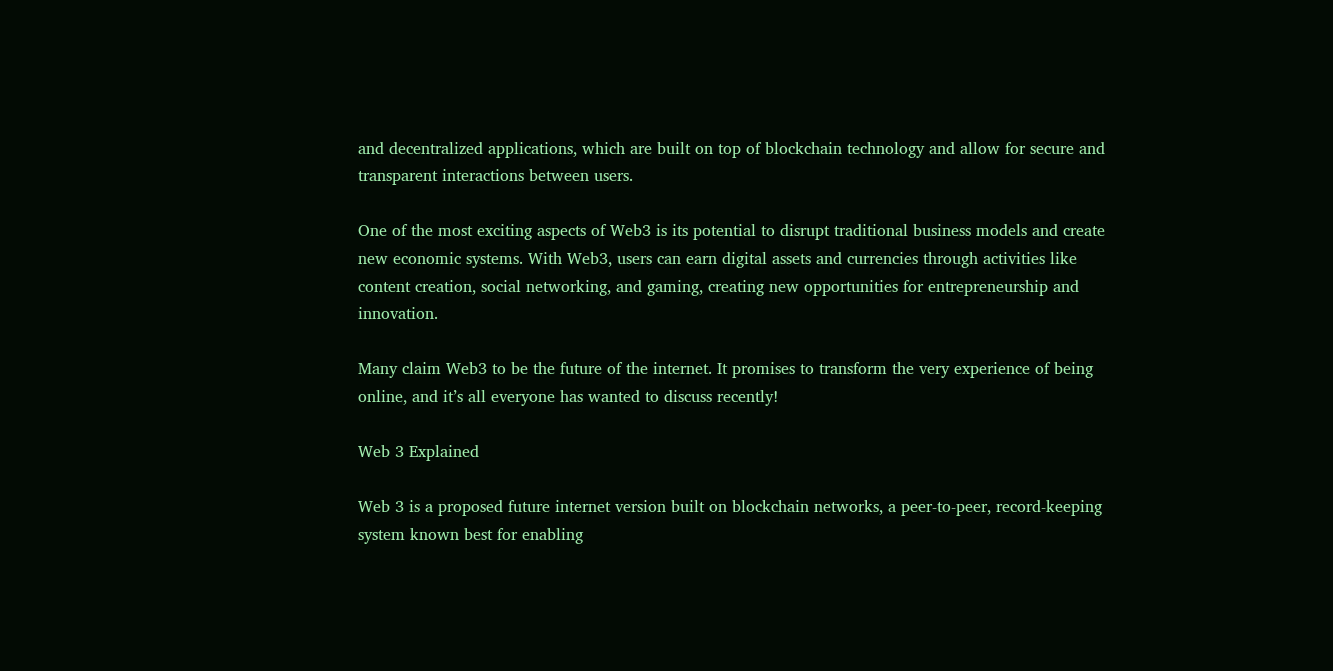and decentralized applications, which are built on top of blockchain technology and allow for secure and transparent interactions between users.

One of the most exciting aspects of Web3 is its potential to disrupt traditional business models and create new economic systems. With Web3, users can earn digital assets and currencies through activities like content creation, social networking, and gaming, creating new opportunities for entrepreneurship and innovation.

Many claim Web3 to be the future of the internet. It promises to transform the very experience of being online, and it’s all everyone has wanted to discuss recently!

Web 3 Explained

Web 3 is a proposed future internet version built on blockchain networks, a peer-to-peer, record-keeping system known best for enabling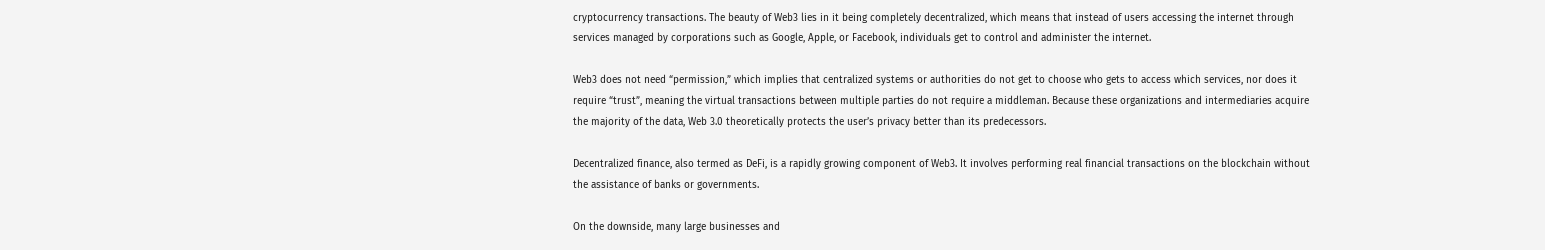cryptocurrency transactions. The beauty of Web3 lies in it being completely decentralized, which means that instead of users accessing the internet through services managed by corporations such as Google, Apple, or Facebook, individuals get to control and administer the internet.

Web3 does not need “permission,” which implies that centralized systems or authorities do not get to choose who gets to access which services, nor does it require “trust”, meaning the virtual transactions between multiple parties do not require a middleman. Because these organizations and intermediaries acquire the majority of the data, Web 3.0 theoretically protects the user’s privacy better than its predecessors.

Decentralized finance, also termed as DeFi, is a rapidly growing component of Web3. It involves performing real financial transactions on the blockchain without the assistance of banks or governments.

On the downside, many large businesses and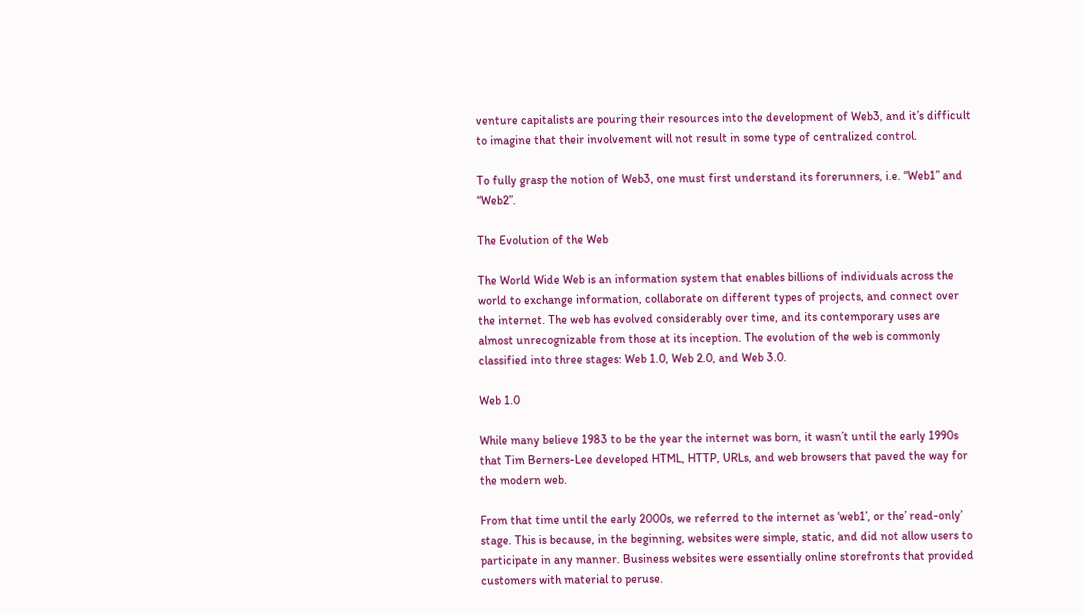venture capitalists are pouring their resources into the development of Web3, and it’s difficult to imagine that their involvement will not result in some type of centralized control.

To fully grasp the notion of Web3, one must first understand its forerunners, i.e. “Web1” and “Web2”.

The Evolution of the Web

The World Wide Web is an information system that enables billions of individuals across the world to exchange information, collaborate on different types of projects, and connect over the internet. The web has evolved considerably over time, and its contemporary uses are almost unrecognizable from those at its inception. The evolution of the web is commonly classified into three stages: Web 1.0, Web 2.0, and Web 3.0.

Web 1.0

While many believe 1983 to be the year the internet was born, it wasn’t until the early 1990s that Tim Berners-Lee developed HTML, HTTP, URLs, and web browsers that paved the way for the modern web.

From that time until the early 2000s, we referred to the internet as ‘web1’, or the’ read-only’ stage. This is because, in the beginning, websites were simple, static, and did not allow users to participate in any manner. Business websites were essentially online storefronts that provided customers with material to peruse.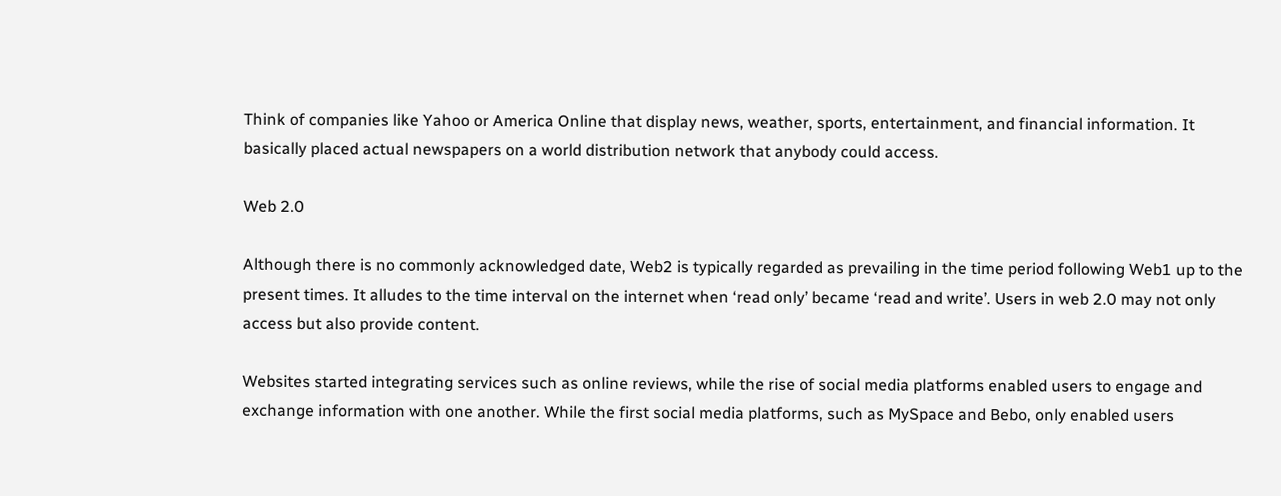Think of companies like Yahoo or America Online that display news, weather, sports, entertainment, and financial information. It basically placed actual newspapers on a world distribution network that anybody could access.

Web 2.0

Although there is no commonly acknowledged date, Web2 is typically regarded as prevailing in the time period following Web1 up to the present times. It alludes to the time interval on the internet when ‘read only’ became ‘read and write’. Users in web 2.0 may not only access but also provide content.

Websites started integrating services such as online reviews, while the rise of social media platforms enabled users to engage and exchange information with one another. While the first social media platforms, such as MySpace and Bebo, only enabled users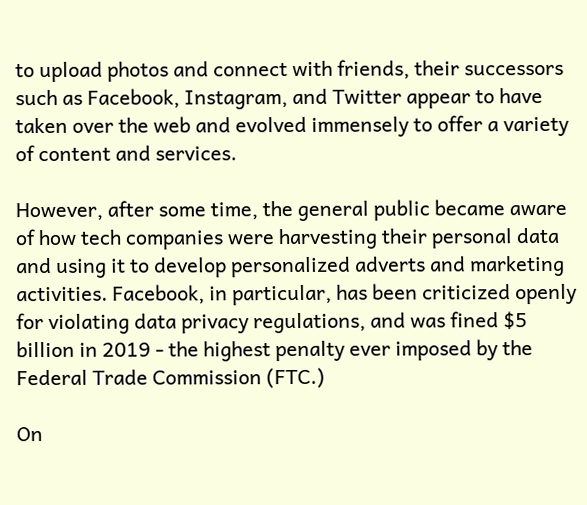to upload photos and connect with friends, their successors such as Facebook, Instagram, and Twitter appear to have taken over the web and evolved immensely to offer a variety of content and services.

However, after some time, the general public became aware of how tech companies were harvesting their personal data and using it to develop personalized adverts and marketing activities. Facebook, in particular, has been criticized openly for violating data privacy regulations, and was fined $5 billion in 2019 - the highest penalty ever imposed by the Federal Trade Commission (FTC.)

On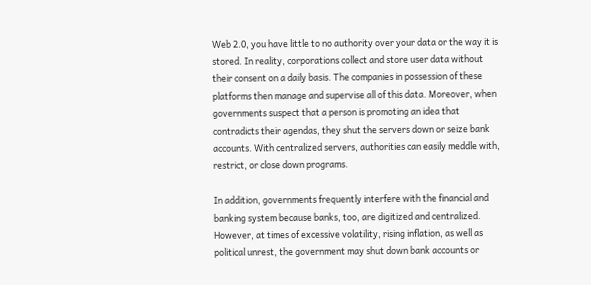Web 2.0, you have little to no authority over your data or the way it is stored. In reality, corporations collect and store user data without their consent on a daily basis. The companies in possession of these platforms then manage and supervise all of this data. Moreover, when governments suspect that a person is promoting an idea that contradicts their agendas, they shut the servers down or seize bank accounts. With centralized servers, authorities can easily meddle with, restrict, or close down programs.

In addition, governments frequently interfere with the financial and banking system because banks, too, are digitized and centralized. However, at times of excessive volatility, rising inflation, as well as political unrest, the government may shut down bank accounts or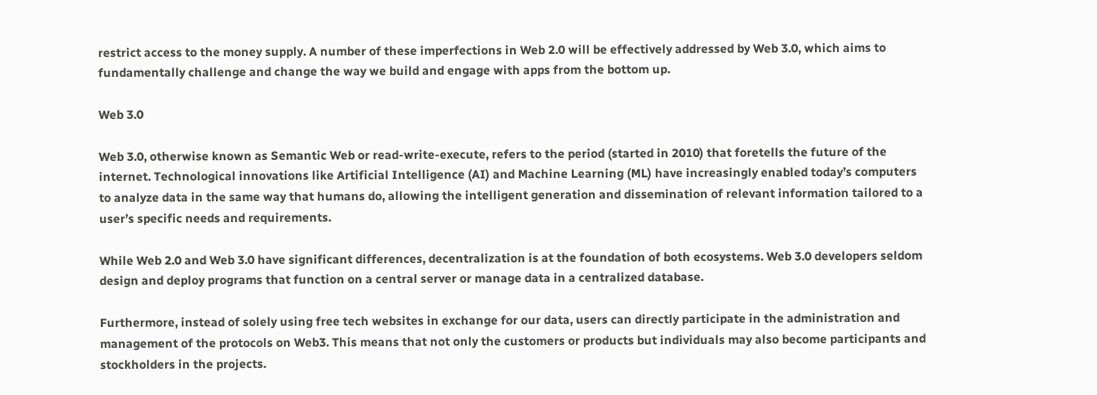restrict access to the money supply. A number of these imperfections in Web 2.0 will be effectively addressed by Web 3.0, which aims to fundamentally challenge and change the way we build and engage with apps from the bottom up.

Web 3.0

Web 3.0, otherwise known as Semantic Web or read-write-execute, refers to the period (started in 2010) that foretells the future of the internet. Technological innovations like Artificial Intelligence (AI) and Machine Learning (ML) have increasingly enabled today’s computers to analyze data in the same way that humans do, allowing the intelligent generation and dissemination of relevant information tailored to a user’s specific needs and requirements.

While Web 2.0 and Web 3.0 have significant differences, decentralization is at the foundation of both ecosystems. Web 3.0 developers seldom design and deploy programs that function on a central server or manage data in a centralized database.

Furthermore, instead of solely using free tech websites in exchange for our data, users can directly participate in the administration and management of the protocols on Web3. This means that not only the customers or products but individuals may also become participants and stockholders in the projects.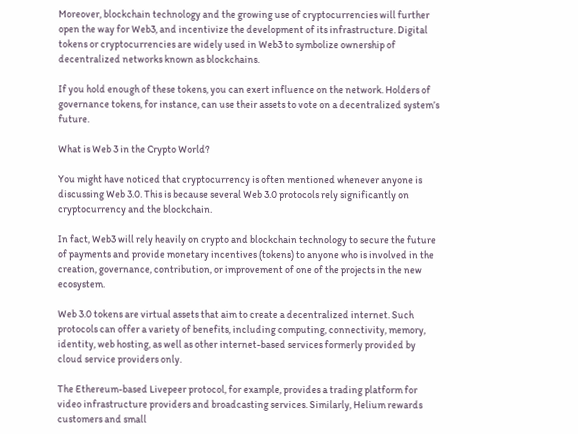Moreover, blockchain technology and the growing use of cryptocurrencies will further open the way for Web3, and incentivize the development of its infrastructure. Digital tokens or cryptocurrencies are widely used in Web3 to symbolize ownership of decentralized networks known as blockchains.

If you hold enough of these tokens, you can exert influence on the network. Holders of governance tokens, for instance, can use their assets to vote on a decentralized system’s future.

What is Web 3 in the Crypto World?

You might have noticed that cryptocurrency is often mentioned whenever anyone is discussing Web 3.0. This is because several Web 3.0 protocols rely significantly on cryptocurrency and the blockchain.

In fact, Web3 will rely heavily on crypto and blockchain technology to secure the future of payments and provide monetary incentives (tokens) to anyone who is involved in the creation, governance, contribution, or improvement of one of the projects in the new ecosystem.

Web 3.0 tokens are virtual assets that aim to create a decentralized internet. Such protocols can offer a variety of benefits, including computing, connectivity, memory, identity, web hosting, as well as other internet-based services formerly provided by cloud service providers only.

The Ethereum-based Livepeer protocol, for example, provides a trading platform for video infrastructure providers and broadcasting services. Similarly, Helium rewards customers and small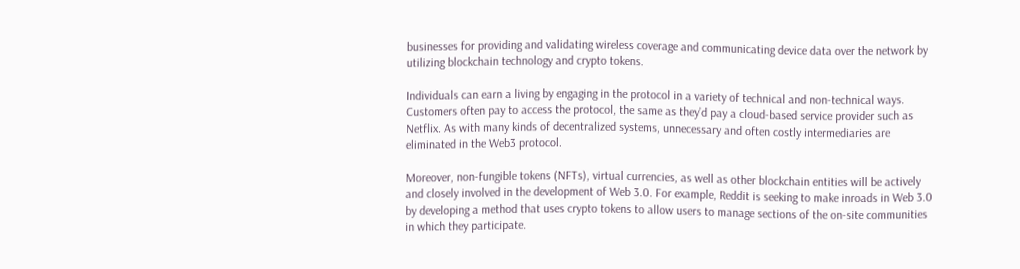businesses for providing and validating wireless coverage and communicating device data over the network by utilizing blockchain technology and crypto tokens.

Individuals can earn a living by engaging in the protocol in a variety of technical and non-technical ways. Customers often pay to access the protocol, the same as they’d pay a cloud-based service provider such as Netflix. As with many kinds of decentralized systems, unnecessary and often costly intermediaries are eliminated in the Web3 protocol.

Moreover, non-fungible tokens (NFTs), virtual currencies, as well as other blockchain entities will be actively and closely involved in the development of Web 3.0. For example, Reddit is seeking to make inroads in Web 3.0 by developing a method that uses crypto tokens to allow users to manage sections of the on-site communities in which they participate.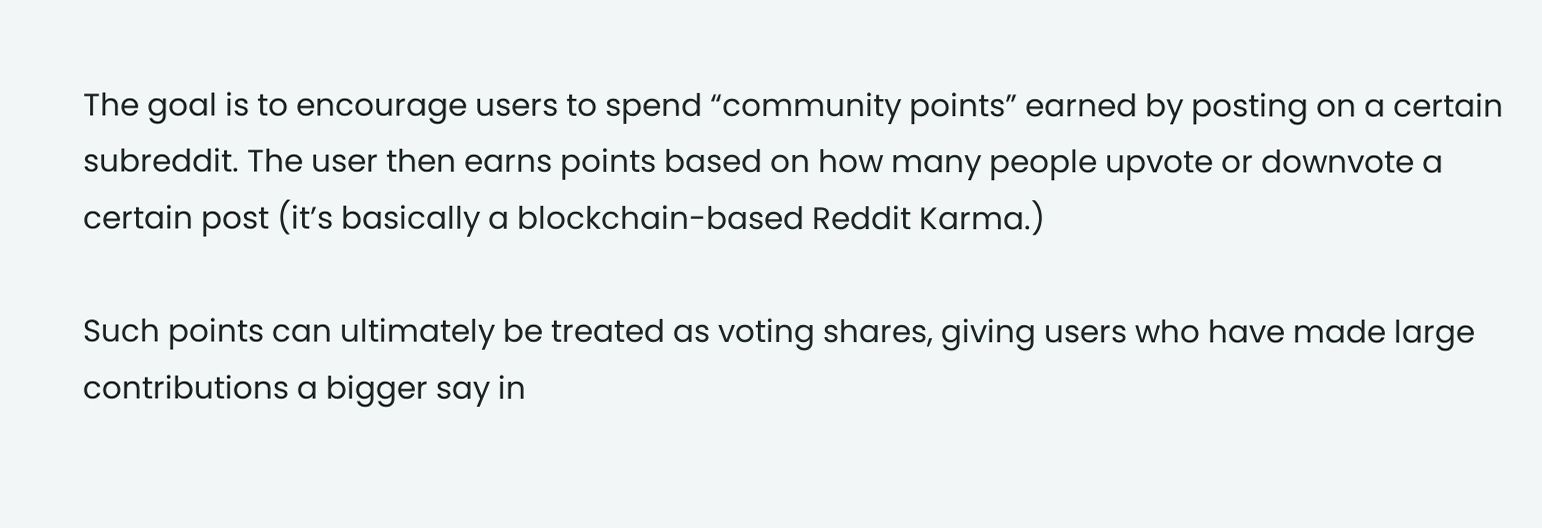The goal is to encourage users to spend “community points” earned by posting on a certain subreddit. The user then earns points based on how many people upvote or downvote a certain post (it’s basically a blockchain-based Reddit Karma.)

Such points can ultimately be treated as voting shares, giving users who have made large contributions a bigger say in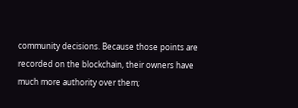community decisions. Because those points are recorded on the blockchain, their owners have much more authority over them;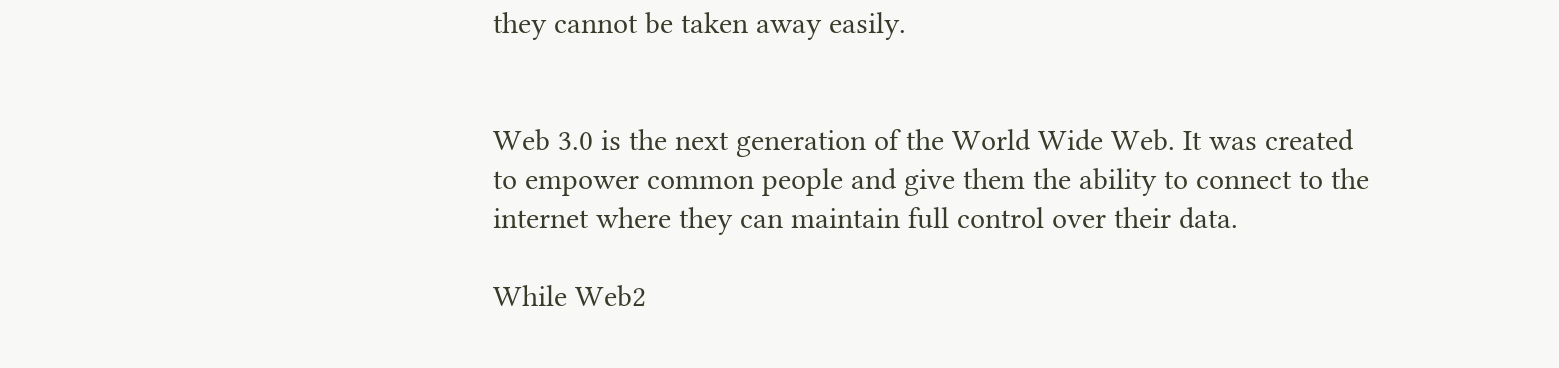they cannot be taken away easily.


Web 3.0 is the next generation of the World Wide Web. It was created to empower common people and give them the ability to connect to the internet where they can maintain full control over their data.

While Web2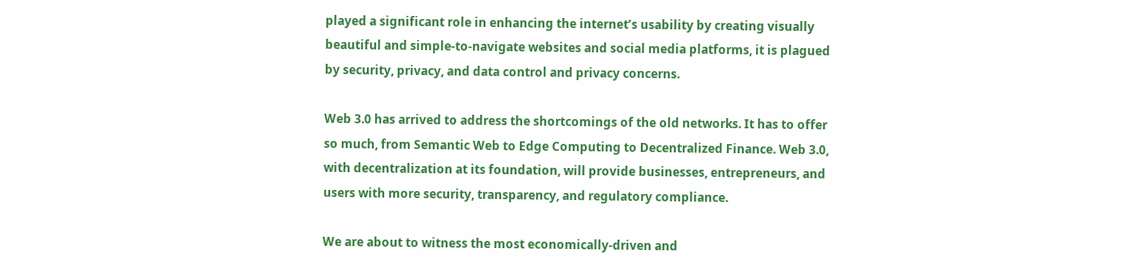played a significant role in enhancing the internet’s usability by creating visually beautiful and simple-to-navigate websites and social media platforms, it is plagued by security, privacy, and data control and privacy concerns.

Web 3.0 has arrived to address the shortcomings of the old networks. It has to offer so much, from Semantic Web to Edge Computing to Decentralized Finance. Web 3.0, with decentralization at its foundation, will provide businesses, entrepreneurs, and users with more security, transparency, and regulatory compliance.

We are about to witness the most economically-driven and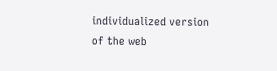individualized version of the web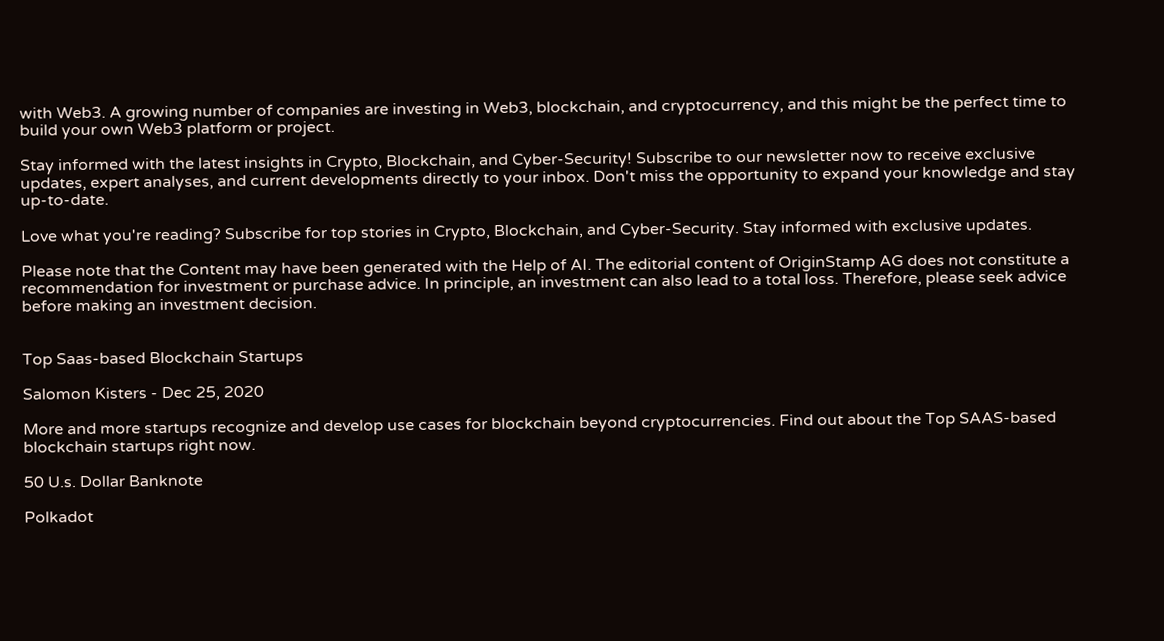with Web3. A growing number of companies are investing in Web3, blockchain, and cryptocurrency, and this might be the perfect time to build your own Web3 platform or project.

Stay informed with the latest insights in Crypto, Blockchain, and Cyber-Security! Subscribe to our newsletter now to receive exclusive updates, expert analyses, and current developments directly to your inbox. Don't miss the opportunity to expand your knowledge and stay up-to-date.

Love what you're reading? Subscribe for top stories in Crypto, Blockchain, and Cyber-Security. Stay informed with exclusive updates.

Please note that the Content may have been generated with the Help of AI. The editorial content of OriginStamp AG does not constitute a recommendation for investment or purchase advice. In principle, an investment can also lead to a total loss. Therefore, please seek advice before making an investment decision.


Top Saas-based Blockchain Startups

Salomon Kisters - Dec 25, 2020

More and more startups recognize and develop use cases for blockchain beyond cryptocurrencies. Find out about the Top SAAS-based blockchain startups right now.

50 U.s. Dollar Banknote

Polkadot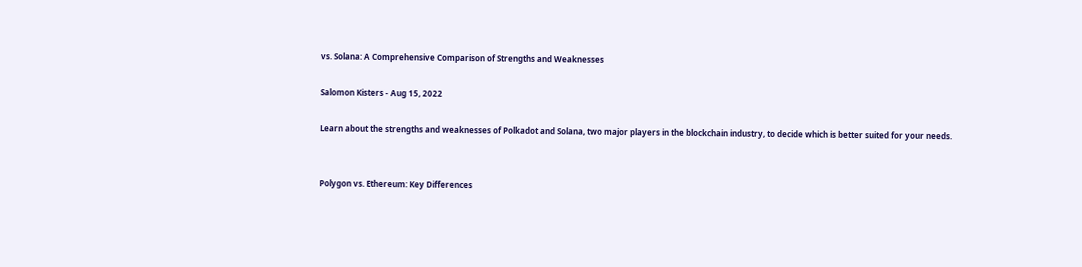vs. Solana: A Comprehensive Comparison of Strengths and Weaknesses

Salomon Kisters - Aug 15, 2022

Learn about the strengths and weaknesses of Polkadot and Solana, two major players in the blockchain industry, to decide which is better suited for your needs.


Polygon vs. Ethereum: Key Differences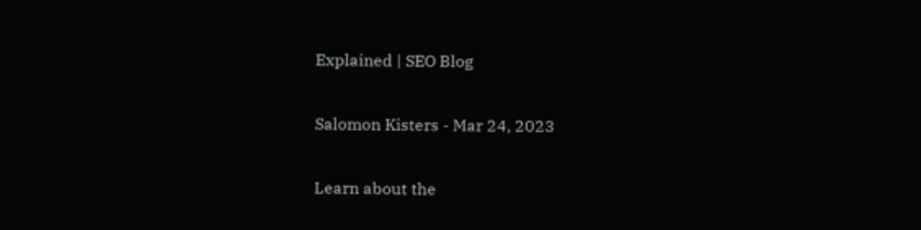Explained | SEO Blog

Salomon Kisters - Mar 24, 2023

Learn about the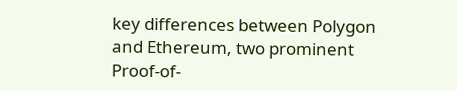key differences between Polygon and Ethereum, two prominent Proof-of-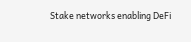Stake networks enabling DeFi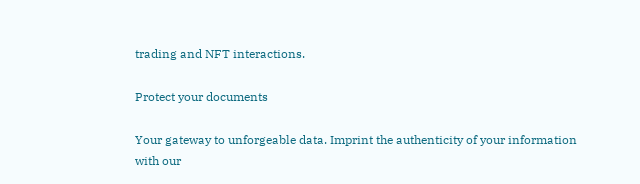trading and NFT interactions.

Protect your documents

Your gateway to unforgeable data. Imprint the authenticity of your information with our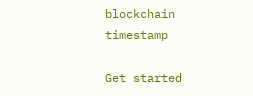blockchain timestamp

Get started